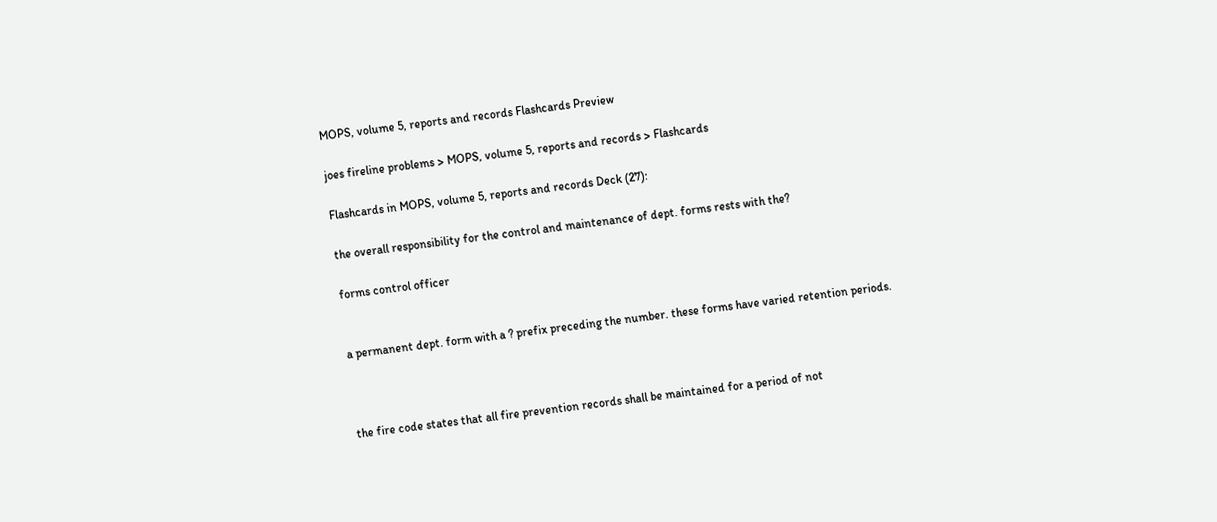MOPS, volume 5, reports and records Flashcards Preview

joes fireline problems > MOPS, volume 5, reports and records > Flashcards

Flashcards in MOPS, volume 5, reports and records Deck (27):

the overall responsibility for the control and maintenance of dept. forms rests with the?

forms control officer


a permanent dept. form with a ? prefix preceding the number. these forms have varied retention periods.



the fire code states that all fire prevention records shall be maintained for a period of not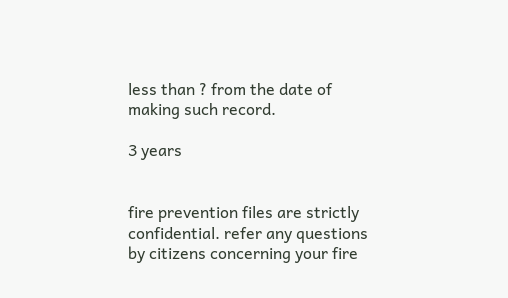less than ? from the date of making such record.

3 years


fire prevention files are strictly confidential. refer any questions by citizens concerning your fire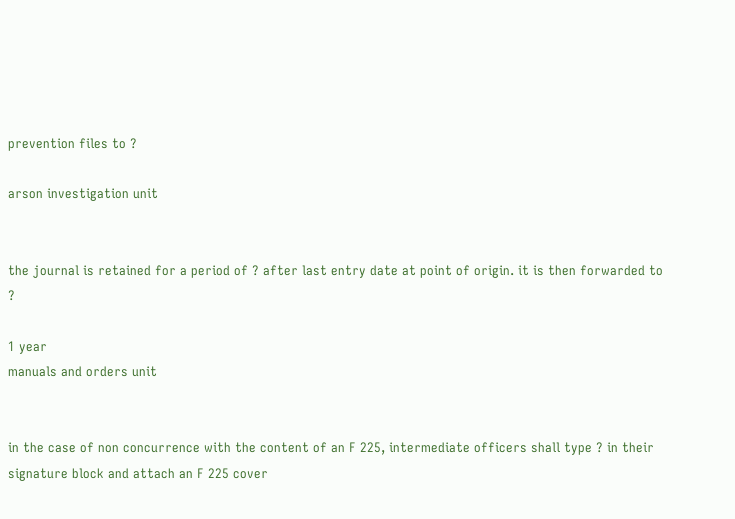prevention files to ?

arson investigation unit


the journal is retained for a period of ? after last entry date at point of origin. it is then forwarded to ?

1 year
manuals and orders unit


in the case of non concurrence with the content of an F 225, intermediate officers shall type ? in their signature block and attach an F 225 cover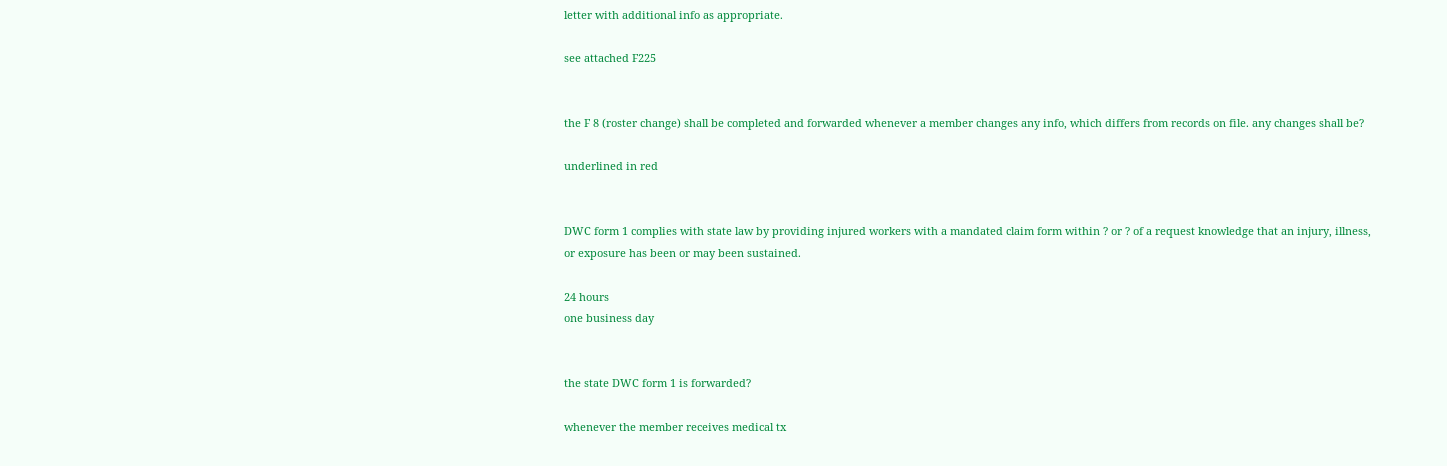letter with additional info as appropriate.

see attached F225


the F 8 (roster change) shall be completed and forwarded whenever a member changes any info, which differs from records on file. any changes shall be?

underlined in red


DWC form 1 complies with state law by providing injured workers with a mandated claim form within ? or ? of a request knowledge that an injury, illness, or exposure has been or may been sustained.

24 hours
one business day


the state DWC form 1 is forwarded?

whenever the member receives medical tx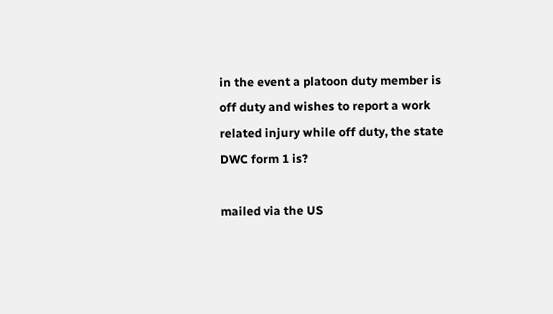in the event a platoon duty member is off duty and wishes to report a work related injury while off duty, the state DWC form 1 is?

mailed via the US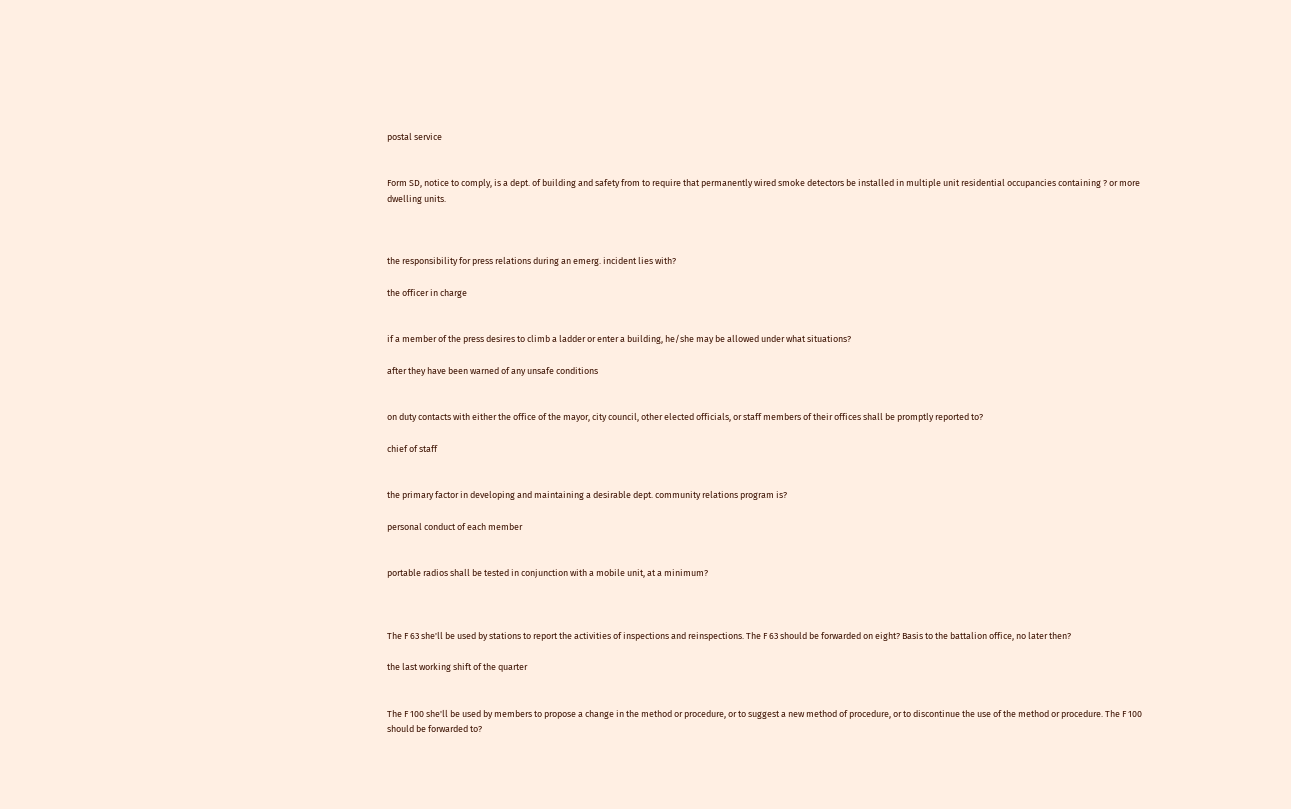postal service


Form SD, notice to comply, is a dept. of building and safety from to require that permanently wired smoke detectors be installed in multiple unit residential occupancies containing ? or more dwelling units.



the responsibility for press relations during an emerg. incident lies with?

the officer in charge


if a member of the press desires to climb a ladder or enter a building, he/she may be allowed under what situations?

after they have been warned of any unsafe conditions


on duty contacts with either the office of the mayor, city council, other elected officials, or staff members of their offices shall be promptly reported to?

chief of staff


the primary factor in developing and maintaining a desirable dept. community relations program is?

personal conduct of each member


portable radios shall be tested in conjunction with a mobile unit, at a minimum?



The F 63 she'll be used by stations to report the activities of inspections and reinspections. The F 63 should be forwarded on eight? Basis to the battalion office, no later then?

the last working shift of the quarter


The F 100 she'll be used by members to propose a change in the method or procedure, or to suggest a new method of procedure, or to discontinue the use of the method or procedure. The F 100 should be forwarded to?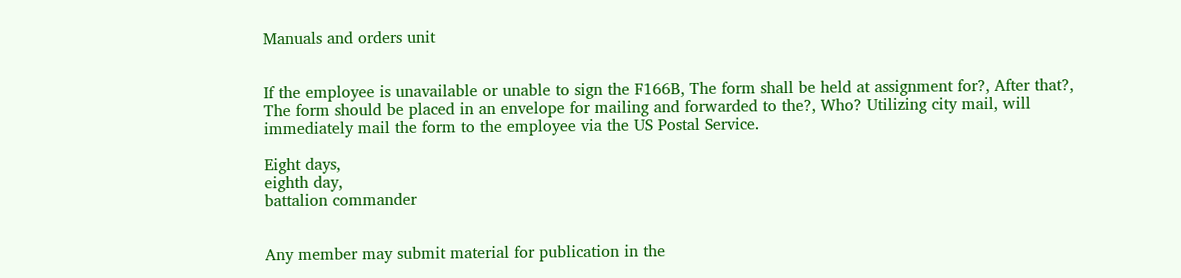Manuals and orders unit


If the employee is unavailable or unable to sign the F166B, The form shall be held at assignment for?, After that?, The form should be placed in an envelope for mailing and forwarded to the?, Who? Utilizing city mail, will immediately mail the form to the employee via the US Postal Service.

Eight days,
eighth day,
battalion commander


Any member may submit material for publication in the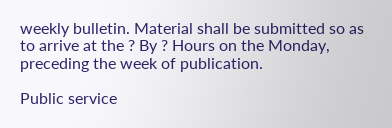weekly bulletin. Material shall be submitted so as to arrive at the ? By ? Hours on the Monday, preceding the week of publication.

Public service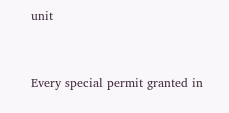unit


Every special permit granted in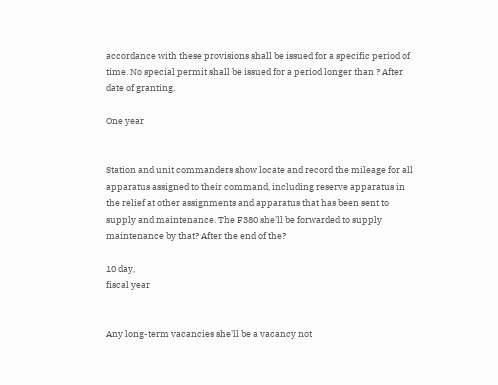accordance with these provisions shall be issued for a specific period of time. No special permit shall be issued for a period longer than ? After date of granting.

One year


Station and unit commanders show locate and record the mileage for all apparatus assigned to their command, including reserve apparatus in the relief at other assignments and apparatus that has been sent to supply and maintenance. The F380 she'll be forwarded to supply maintenance by that? After the end of the?

10 day,
fiscal year


Any long-term vacancies she'll be a vacancy not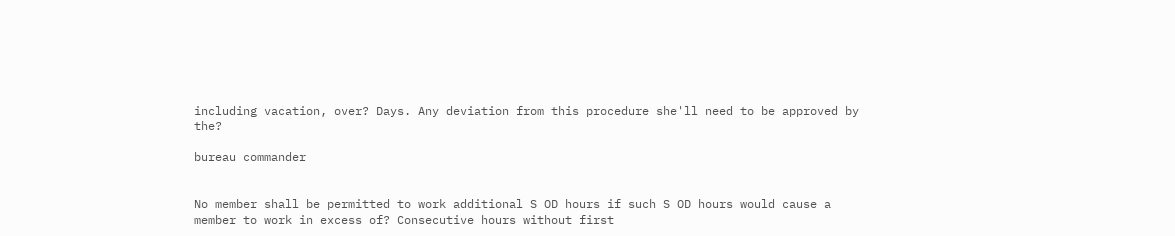including vacation, over? Days. Any deviation from this procedure she'll need to be approved by the?

bureau commander


No member shall be permitted to work additional S OD hours if such S OD hours would cause a member to work in excess of? Consecutive hours without first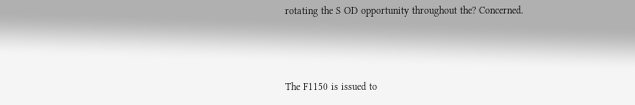rotating the S OD opportunity throughout the? Concerned.



The F1150 is issued to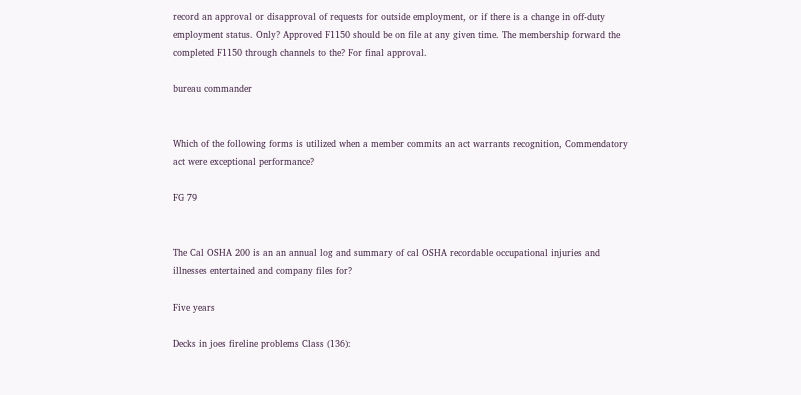record an approval or disapproval of requests for outside employment, or if there is a change in off-duty employment status. Only? Approved F1150 should be on file at any given time. The membership forward the completed F1150 through channels to the? For final approval.

bureau commander


Which of the following forms is utilized when a member commits an act warrants recognition, Commendatory act were exceptional performance?

FG 79


The Cal OSHA 200 is an an annual log and summary of cal OSHA recordable occupational injuries and illnesses entertained and company files for?

Five years

Decks in joes fireline problems Class (136):